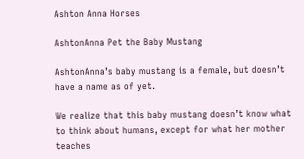Ashton Anna Horses

AshtonAnna Pet the Baby Mustang

AshtonAnna’s baby mustang is a female, but doesn’t have a name as of yet.

We realize that this baby mustang doesn’t know what to think about humans, except for what her mother teaches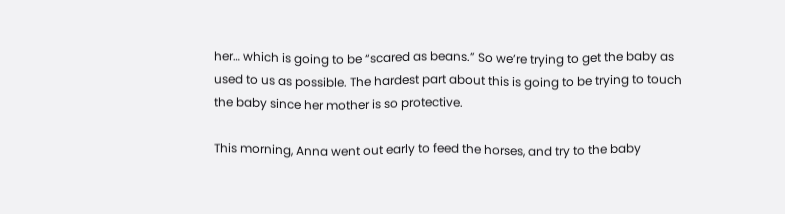her… which is going to be “scared as beans.” So we’re trying to get the baby as used to us as possible. The hardest part about this is going to be trying to touch the baby since her mother is so protective.

This morning, Anna went out early to feed the horses, and try to the baby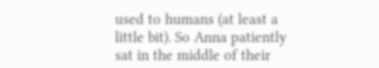used to humans (at least a little bit). So Anna patiently sat in the middle of their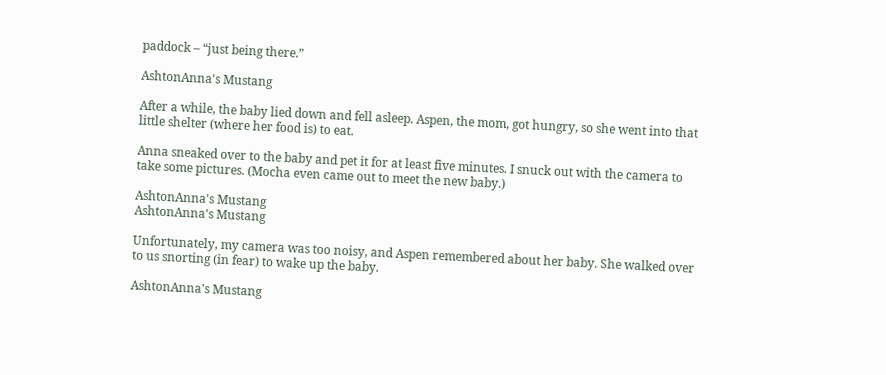paddock – “just being there.”

AshtonAnna's Mustang

After a while, the baby lied down and fell asleep. Aspen, the mom, got hungry, so she went into that little shelter (where her food is) to eat.

Anna sneaked over to the baby and pet it for at least five minutes. I snuck out with the camera to take some pictures. (Mocha even came out to meet the new baby.)

AshtonAnna's Mustang
AshtonAnna's Mustang

Unfortunately, my camera was too noisy, and Aspen remembered about her baby. She walked over to us snorting (in fear) to wake up the baby.

AshtonAnna's Mustang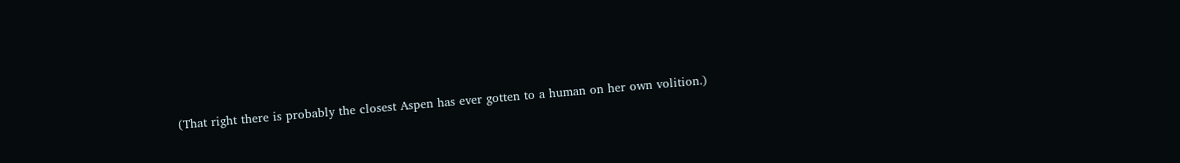(That right there is probably the closest Aspen has ever gotten to a human on her own volition.)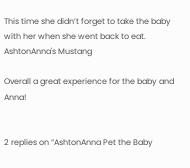This time she didn’t forget to take the baby with her when she went back to eat.
AshtonAnna's Mustang

Overall a great experience for the baby and Anna!


2 replies on “AshtonAnna Pet the Baby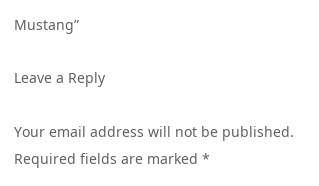Mustang”

Leave a Reply

Your email address will not be published. Required fields are marked *